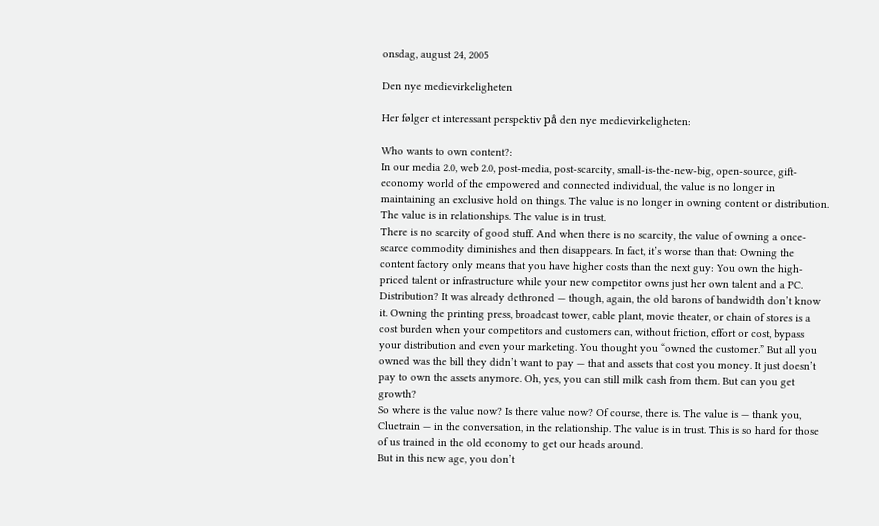onsdag, august 24, 2005

Den nye medievirkeligheten

Her følger et interessant perspektiv på den nye medievirkeligheten:

Who wants to own content?:
In our media 2.0, web 2.0, post-media, post-scarcity, small-is-the-new-big, open-source, gift-economy world of the empowered and connected individual, the value is no longer in maintaining an exclusive hold on things. The value is no longer in owning content or distribution.
The value is in relationships. The value is in trust.
There is no scarcity of good stuff. And when there is no scarcity, the value of owning a once-scarce commodity diminishes and then disappears. In fact, it’s worse than that: Owning the content factory only means that you have higher costs than the next guy: You own the high-priced talent or infrastructure while your new competitor owns just her own talent and a PC.
Distribution? It was already dethroned — though, again, the old barons of bandwidth don’t know it. Owning the printing press, broadcast tower, cable plant, movie theater, or chain of stores is a cost burden when your competitors and customers can, without friction, effort or cost, bypass your distribution and even your marketing. You thought you “owned the customer.” But all you owned was the bill they didn’t want to pay — that and assets that cost you money. It just doesn’t pay to own the assets anymore. Oh, yes, you can still milk cash from them. But can you get growth?
So where is the value now? Is there value now? Of course, there is. The value is — thank you, Cluetrain — in the conversation, in the relationship. The value is in trust. This is so hard for those of us trained in the old economy to get our heads around.
But in this new age, you don’t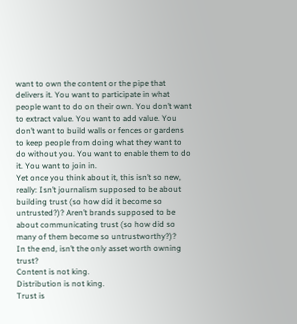want to own the content or the pipe that delivers it. You want to participate in what people want to do on their own. You don’t want to extract value. You want to add value. You don’t want to build walls or fences or gardens to keep people from doing what they want to do without you. You want to enable them to do it. You want to join in.
Yet once you think about it, this isn’t so new, really: Isn’t journalism supposed to be about building trust (so how did it become so untrusted?)? Aren’t brands supposed to be about communicating trust (so how did so many of them become so untrustworthy?)?
In the end, isn’t the only asset worth owning trust?
Content is not king.
Distribution is not king.
Trust is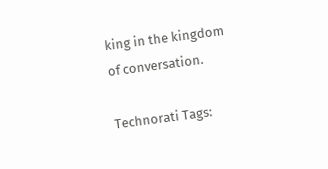king in the kingdom of conversation.

Technorati Tags: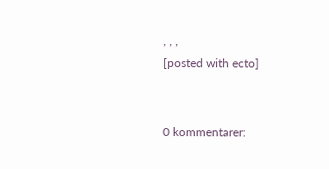, , ,
[posted with ecto]


0 kommentarer: